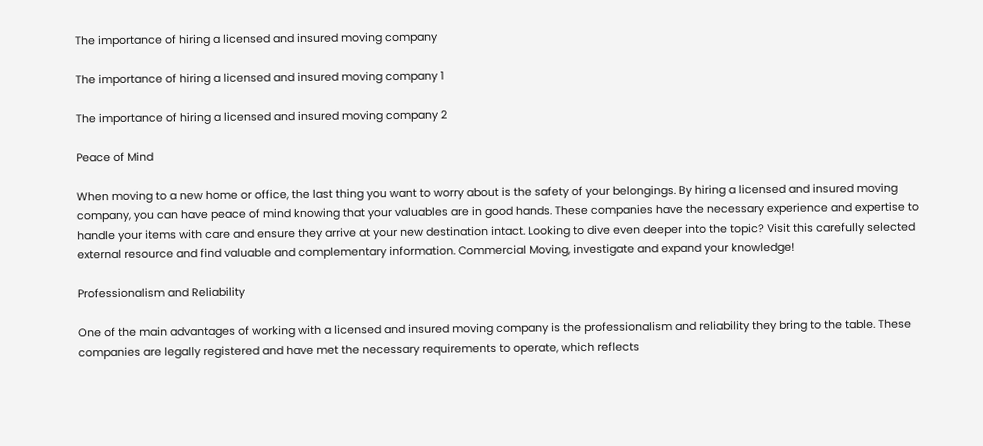The importance of hiring a licensed and insured moving company

The importance of hiring a licensed and insured moving company 1

The importance of hiring a licensed and insured moving company 2

Peace of Mind

When moving to a new home or office, the last thing you want to worry about is the safety of your belongings. By hiring a licensed and insured moving company, you can have peace of mind knowing that your valuables are in good hands. These companies have the necessary experience and expertise to handle your items with care and ensure they arrive at your new destination intact. Looking to dive even deeper into the topic? Visit this carefully selected external resource and find valuable and complementary information. Commercial Moving, investigate and expand your knowledge!

Professionalism and Reliability

One of the main advantages of working with a licensed and insured moving company is the professionalism and reliability they bring to the table. These companies are legally registered and have met the necessary requirements to operate, which reflects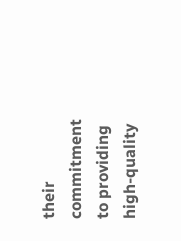their commitment to providing high-quality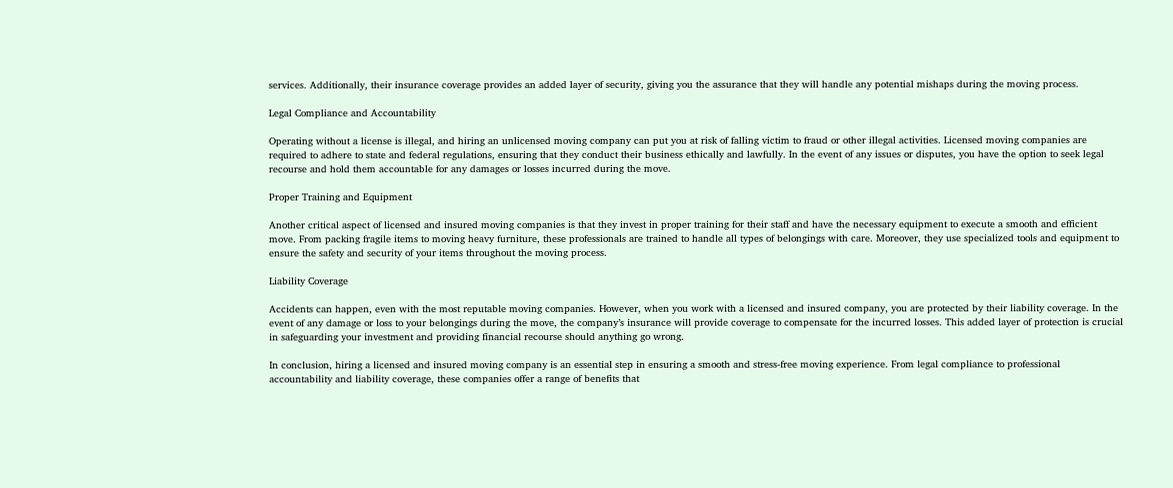services. Additionally, their insurance coverage provides an added layer of security, giving you the assurance that they will handle any potential mishaps during the moving process.

Legal Compliance and Accountability

Operating without a license is illegal, and hiring an unlicensed moving company can put you at risk of falling victim to fraud or other illegal activities. Licensed moving companies are required to adhere to state and federal regulations, ensuring that they conduct their business ethically and lawfully. In the event of any issues or disputes, you have the option to seek legal recourse and hold them accountable for any damages or losses incurred during the move.

Proper Training and Equipment

Another critical aspect of licensed and insured moving companies is that they invest in proper training for their staff and have the necessary equipment to execute a smooth and efficient move. From packing fragile items to moving heavy furniture, these professionals are trained to handle all types of belongings with care. Moreover, they use specialized tools and equipment to ensure the safety and security of your items throughout the moving process.

Liability Coverage

Accidents can happen, even with the most reputable moving companies. However, when you work with a licensed and insured company, you are protected by their liability coverage. In the event of any damage or loss to your belongings during the move, the company’s insurance will provide coverage to compensate for the incurred losses. This added layer of protection is crucial in safeguarding your investment and providing financial recourse should anything go wrong.

In conclusion, hiring a licensed and insured moving company is an essential step in ensuring a smooth and stress-free moving experience. From legal compliance to professional accountability and liability coverage, these companies offer a range of benefits that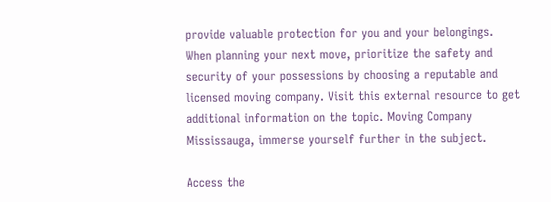provide valuable protection for you and your belongings. When planning your next move, prioritize the safety and security of your possessions by choosing a reputable and licensed moving company. Visit this external resource to get additional information on the topic. Moving Company Mississauga, immerse yourself further in the subject.

Access the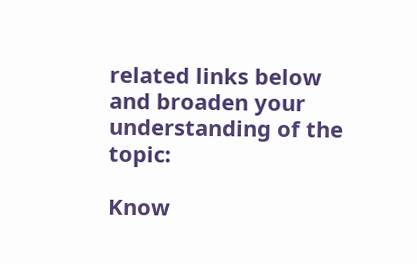related links below and broaden your understanding of the topic:

Know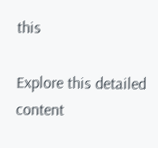this

Explore this detailed content